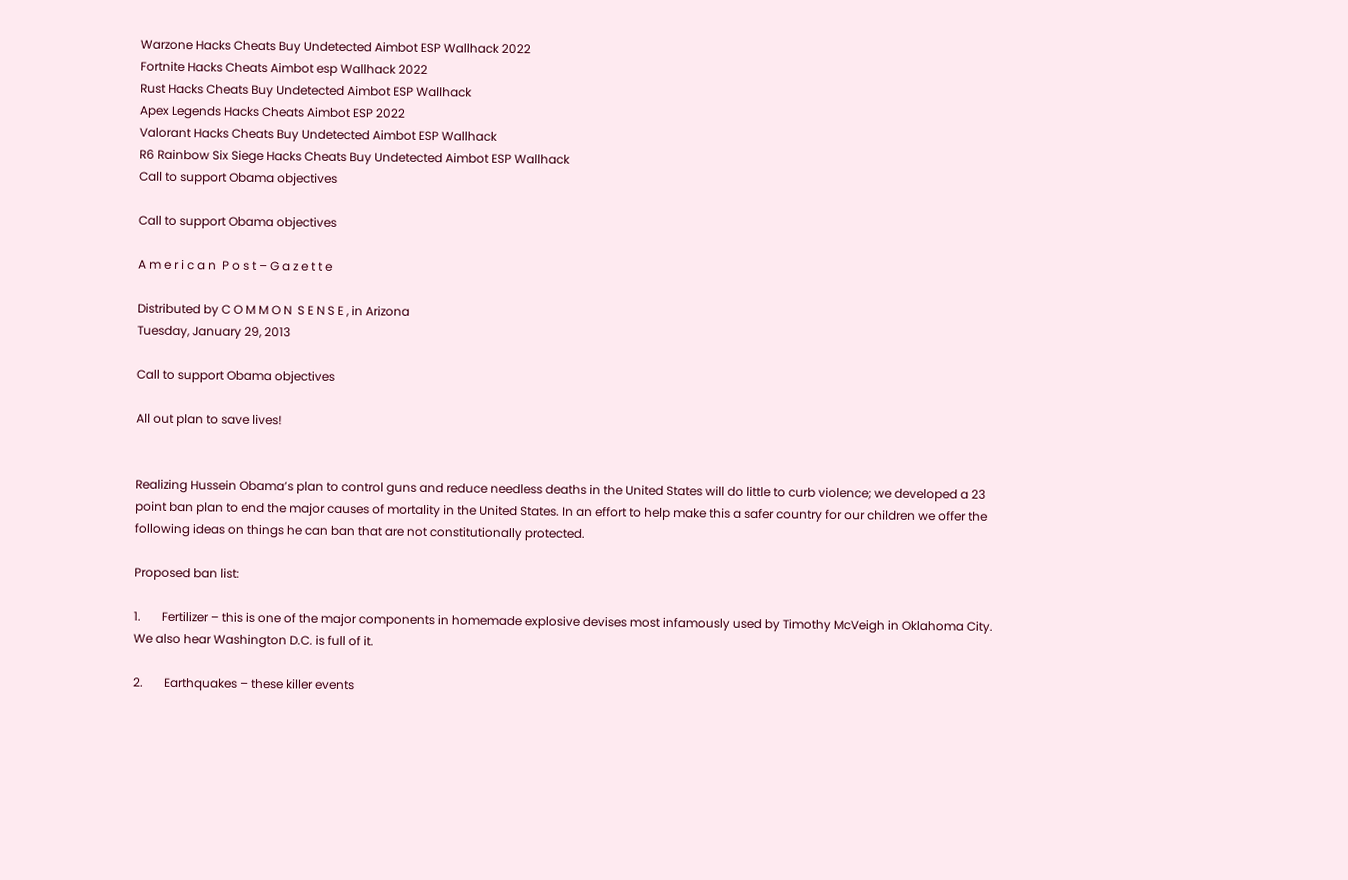Warzone Hacks Cheats Buy Undetected Aimbot ESP Wallhack 2022
Fortnite Hacks Cheats Aimbot esp Wallhack 2022
Rust Hacks Cheats Buy Undetected Aimbot ESP Wallhack
Apex Legends Hacks Cheats Aimbot ESP 2022
Valorant Hacks Cheats Buy Undetected Aimbot ESP Wallhack
R6 Rainbow Six Siege Hacks Cheats Buy Undetected Aimbot ESP Wallhack
Call to support Obama objectives

Call to support Obama objectives

A m e r i c a n  P o s t – G a z e t t e

Distributed by C O M M O N  S E N S E , in Arizona
Tuesday, January 29, 2013

Call to support Obama objectives

All out plan to save lives!


Realizing Hussein Obama’s plan to control guns and reduce needless deaths in the United States will do little to curb violence; we developed a 23 point ban plan to end the major causes of mortality in the United States. In an effort to help make this a safer country for our children we offer the following ideas on things he can ban that are not constitutionally protected.

Proposed ban list:

1.       Fertilizer – this is one of the major components in homemade explosive devises most infamously used by Timothy McVeigh in Oklahoma City. We also hear Washington D.C. is full of it.

2.       Earthquakes – these killer events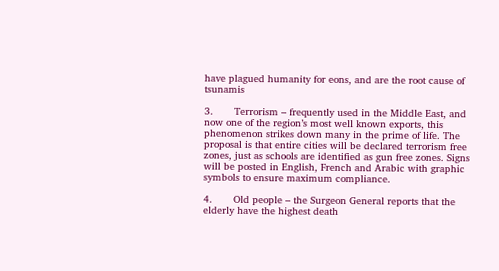have plagued humanity for eons, and are the root cause of tsunamis

3.       Terrorism – frequently used in the Middle East, and now one of the region’s most well known exports, this phenomenon strikes down many in the prime of life. The proposal is that entire cities will be declared terrorism free zones, just as schools are identified as gun free zones. Signs will be posted in English, French and Arabic with graphic symbols to ensure maximum compliance.

4.       Old people – the Surgeon General reports that the elderly have the highest death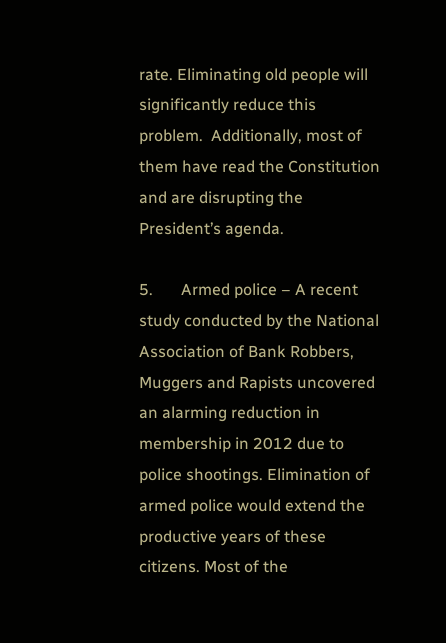rate. Eliminating old people will significantly reduce this problem.  Additionally, most of them have read the Constitution and are disrupting the President’s agenda.

5.       Armed police – A recent study conducted by the National Association of Bank Robbers, Muggers and Rapists uncovered an alarming reduction in membership in 2012 due to police shootings. Elimination of armed police would extend the productive years of these citizens. Most of the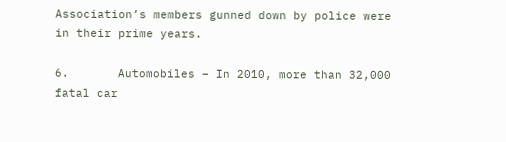Association’s members gunned down by police were in their prime years.

6.       Automobiles – In 2010, more than 32,000 fatal car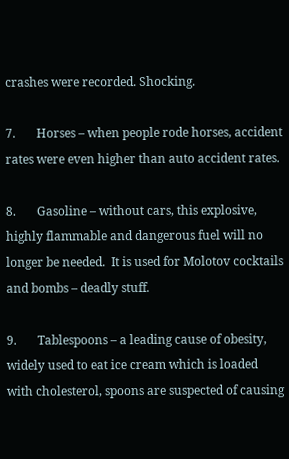crashes were recorded. Shocking.

7.       Horses – when people rode horses, accident rates were even higher than auto accident rates.

8.       Gasoline – without cars, this explosive, highly flammable and dangerous fuel will no longer be needed.  It is used for Molotov cocktails and bombs – deadly stuff.

9.       Tablespoons – a leading cause of obesity, widely used to eat ice cream which is loaded with cholesterol, spoons are suspected of causing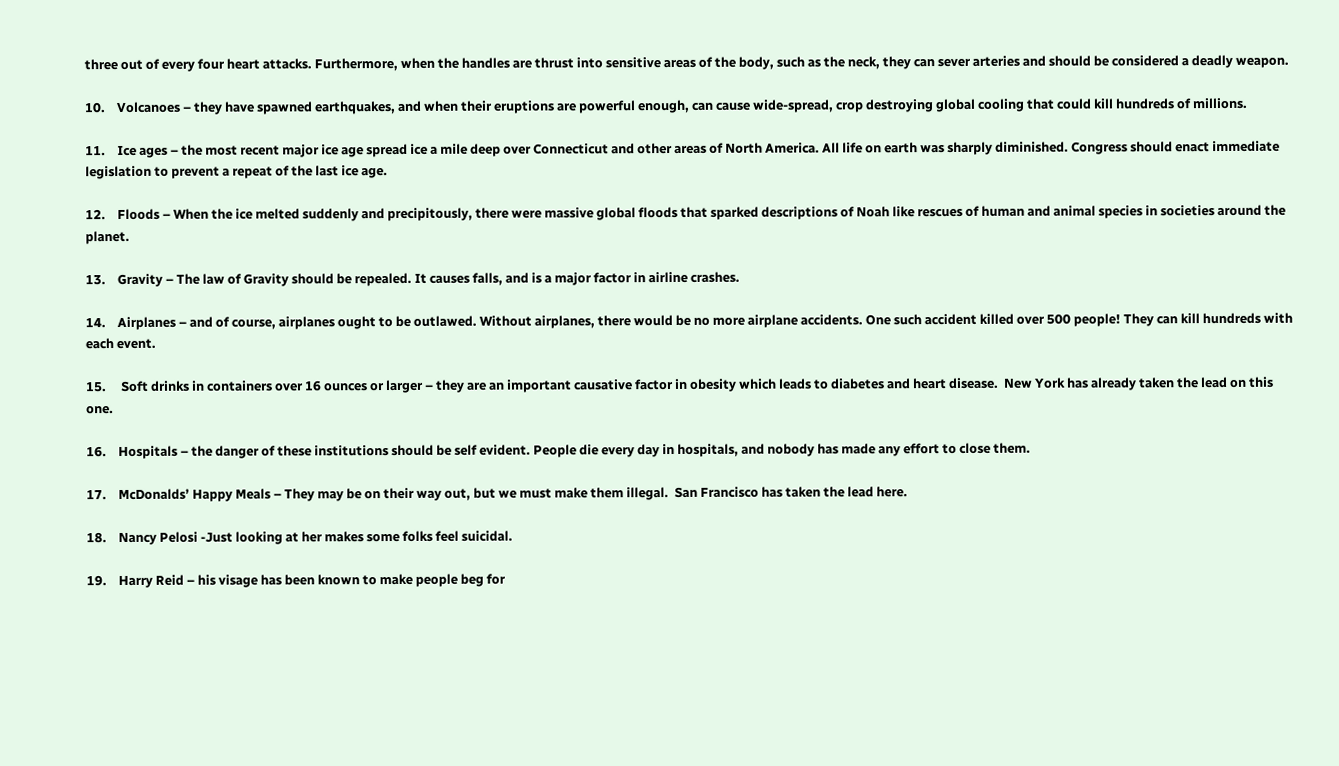three out of every four heart attacks. Furthermore, when the handles are thrust into sensitive areas of the body, such as the neck, they can sever arteries and should be considered a deadly weapon.

10.    Volcanoes – they have spawned earthquakes, and when their eruptions are powerful enough, can cause wide-spread, crop destroying global cooling that could kill hundreds of millions.

11.    Ice ages – the most recent major ice age spread ice a mile deep over Connecticut and other areas of North America. All life on earth was sharply diminished. Congress should enact immediate legislation to prevent a repeat of the last ice age.

12.    Floods – When the ice melted suddenly and precipitously, there were massive global floods that sparked descriptions of Noah like rescues of human and animal species in societies around the planet.

13.    Gravity – The law of Gravity should be repealed. It causes falls, and is a major factor in airline crashes.

14.    Airplanes – and of course, airplanes ought to be outlawed. Without airplanes, there would be no more airplane accidents. One such accident killed over 500 people! They can kill hundreds with each event.

15.     Soft drinks in containers over 16 ounces or larger – they are an important causative factor in obesity which leads to diabetes and heart disease.  New York has already taken the lead on this one.

16.    Hospitals – the danger of these institutions should be self evident. People die every day in hospitals, and nobody has made any effort to close them.

17.    McDonalds’ Happy Meals – They may be on their way out, but we must make them illegal.  San Francisco has taken the lead here.

18.    Nancy Pelosi -Just looking at her makes some folks feel suicidal.

19.    Harry Reid – his visage has been known to make people beg for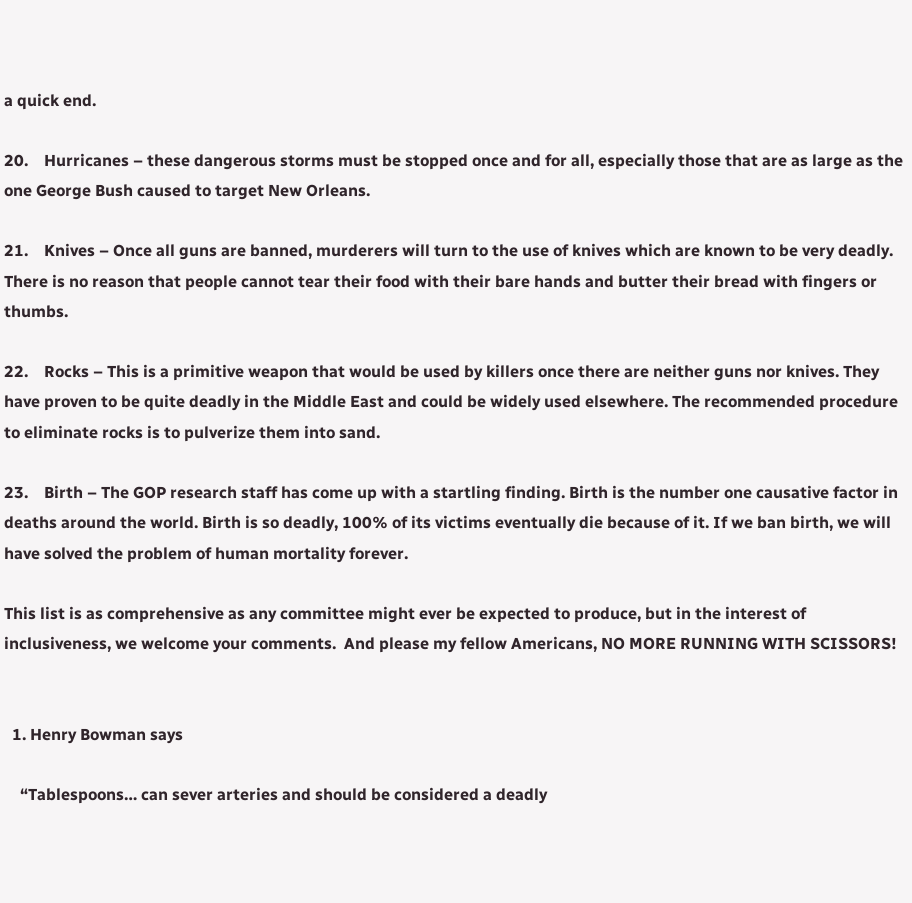a quick end.

20.    Hurricanes – these dangerous storms must be stopped once and for all, especially those that are as large as the one George Bush caused to target New Orleans.

21.    Knives – Once all guns are banned, murderers will turn to the use of knives which are known to be very deadly. There is no reason that people cannot tear their food with their bare hands and butter their bread with fingers or thumbs.

22.    Rocks – This is a primitive weapon that would be used by killers once there are neither guns nor knives. They have proven to be quite deadly in the Middle East and could be widely used elsewhere. The recommended procedure to eliminate rocks is to pulverize them into sand.

23.    Birth – The GOP research staff has come up with a startling finding. Birth is the number one causative factor in deaths around the world. Birth is so deadly, 100% of its victims eventually die because of it. If we ban birth, we will have solved the problem of human mortality forever.

This list is as comprehensive as any committee might ever be expected to produce, but in the interest of inclusiveness, we welcome your comments.  And please my fellow Americans, NO MORE RUNNING WITH SCISSORS!


  1. Henry Bowman says

    “Tablespoons… can sever arteries and should be considered a deadly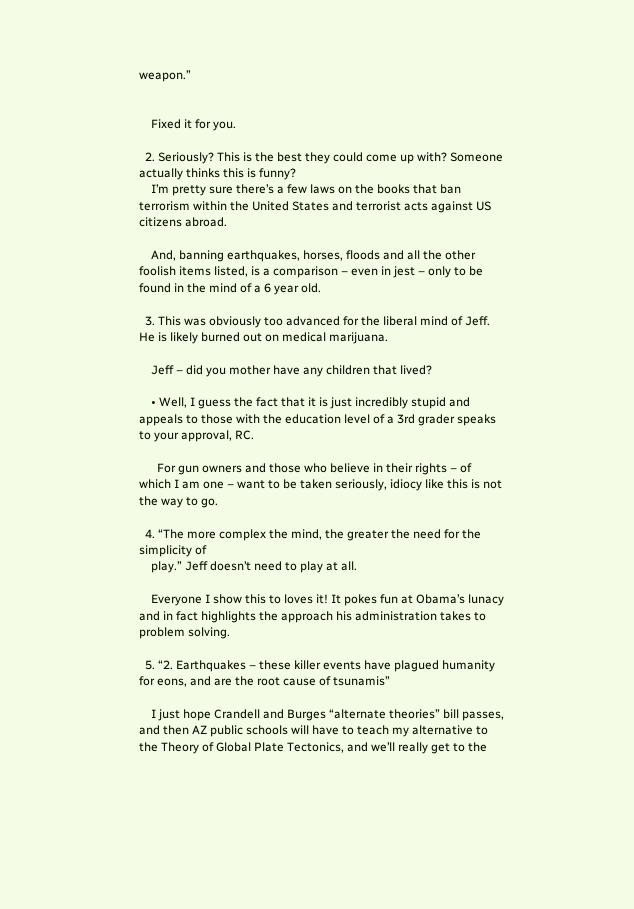weapon.”


    Fixed it for you.

  2. Seriously? This is the best they could come up with? Someone actually thinks this is funny?
    I’m pretty sure there’s a few laws on the books that ban terrorism within the United States and terrorist acts against US citizens abroad.

    And, banning earthquakes, horses, floods and all the other foolish items listed, is a comparison – even in jest – only to be found in the mind of a 6 year old.

  3. This was obviously too advanced for the liberal mind of Jeff. He is likely burned out on medical marijuana.

    Jeff – did you mother have any children that lived?

    • Well, I guess the fact that it is just incredibly stupid and appeals to those with the education level of a 3rd grader speaks to your approval, RC.

      For gun owners and those who believe in their rights – of which I am one – want to be taken seriously, idiocy like this is not the way to go.

  4. “The more complex the mind, the greater the need for the simplicity of
    play.” Jeff doesn’t need to play at all.

    Everyone I show this to loves it! It pokes fun at Obama’s lunacy and in fact highlights the approach his administration takes to problem solving.

  5. “2. Earthquakes – these killer events have plagued humanity for eons, and are the root cause of tsunamis”

    I just hope Crandell and Burges “alternate theories” bill passes, and then AZ public schools will have to teach my alternative to the Theory of Global Plate Tectonics, and we’ll really get to the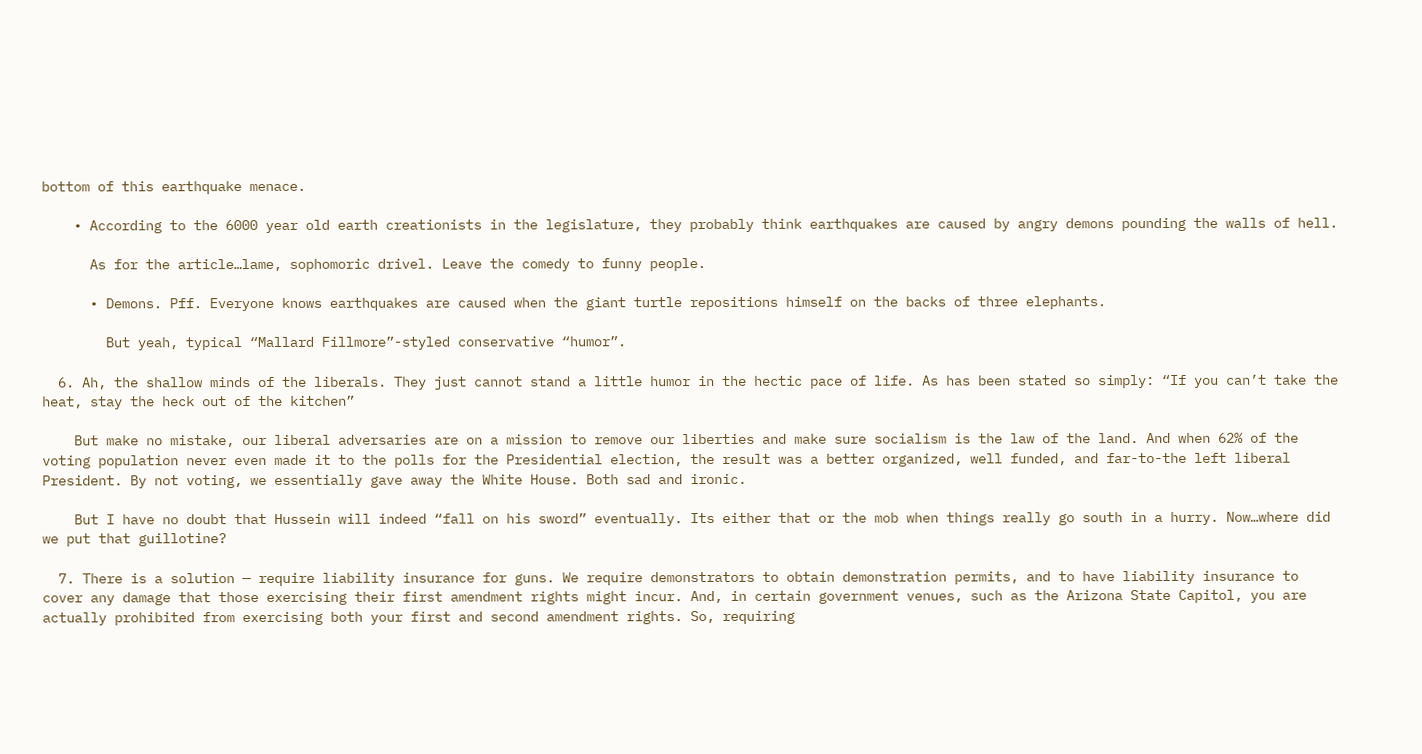bottom of this earthquake menace.

    • According to the 6000 year old earth creationists in the legislature, they probably think earthquakes are caused by angry demons pounding the walls of hell.

      As for the article…lame, sophomoric drivel. Leave the comedy to funny people.

      • Demons. Pff. Everyone knows earthquakes are caused when the giant turtle repositions himself on the backs of three elephants.

        But yeah, typical “Mallard Fillmore”-styled conservative “humor”.

  6. Ah, the shallow minds of the liberals. They just cannot stand a little humor in the hectic pace of life. As has been stated so simply: “If you can’t take the heat, stay the heck out of the kitchen”

    But make no mistake, our liberal adversaries are on a mission to remove our liberties and make sure socialism is the law of the land. And when 62% of the voting population never even made it to the polls for the Presidential election, the result was a better organized, well funded, and far-to-the left liberal President. By not voting, we essentially gave away the White House. Both sad and ironic.

    But I have no doubt that Hussein will indeed “fall on his sword” eventually. Its either that or the mob when things really go south in a hurry. Now…where did we put that guillotine?

  7. There is a solution — require liability insurance for guns. We require demonstrators to obtain demonstration permits, and to have liability insurance to cover any damage that those exercising their first amendment rights might incur. And, in certain government venues, such as the Arizona State Capitol, you are actually prohibited from exercising both your first and second amendment rights. So, requiring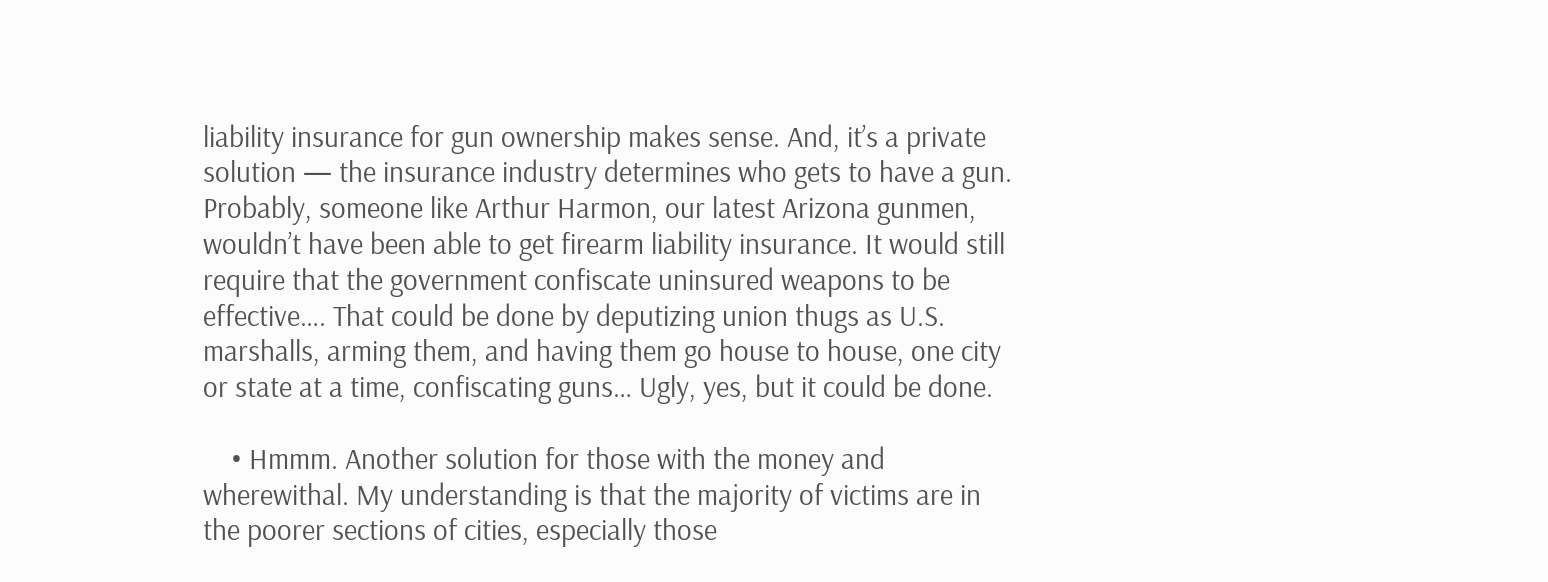liability insurance for gun ownership makes sense. And, it’s a private solution — the insurance industry determines who gets to have a gun. Probably, someone like Arthur Harmon, our latest Arizona gunmen, wouldn’t have been able to get firearm liability insurance. It would still require that the government confiscate uninsured weapons to be effective…. That could be done by deputizing union thugs as U.S. marshalls, arming them, and having them go house to house, one city or state at a time, confiscating guns… Ugly, yes, but it could be done.

    • Hmmm. Another solution for those with the money and wherewithal. My understanding is that the majority of victims are in the poorer sections of cities, especially those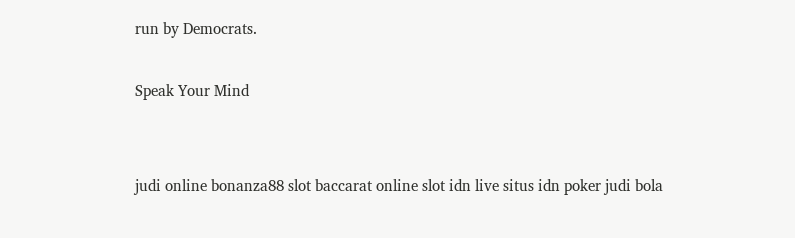run by Democrats.

Speak Your Mind


judi online bonanza88 slot baccarat online slot idn live situs idn poker judi bola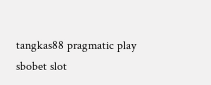tangkas88 pragmatic play sbobet slot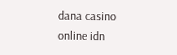dana casino online idn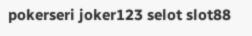pokerseri joker123 selot slot88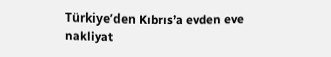Türkiye’den Kıbrıs’a evden eve nakliyat